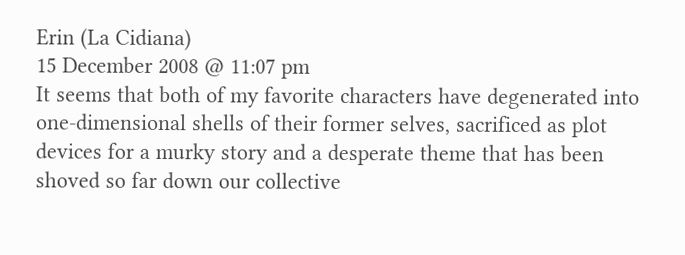Erin (La Cidiana)
15 December 2008 @ 11:07 pm
It seems that both of my favorite characters have degenerated into one-dimensional shells of their former selves, sacrificed as plot devices for a murky story and a desperate theme that has been shoved so far down our collective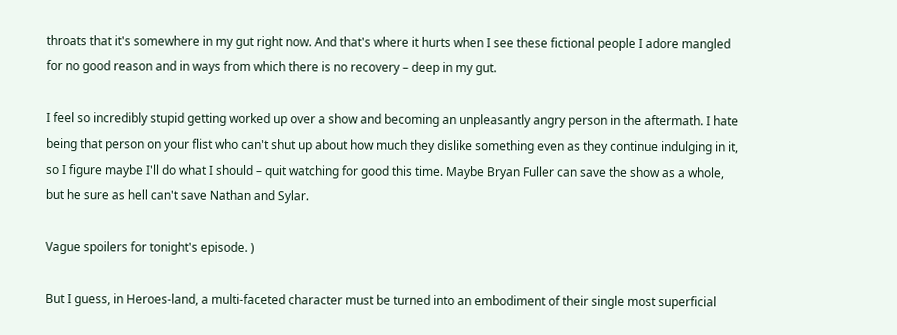throats that it's somewhere in my gut right now. And that's where it hurts when I see these fictional people I adore mangled for no good reason and in ways from which there is no recovery – deep in my gut.

I feel so incredibly stupid getting worked up over a show and becoming an unpleasantly angry person in the aftermath. I hate being that person on your flist who can't shut up about how much they dislike something even as they continue indulging in it, so I figure maybe I'll do what I should – quit watching for good this time. Maybe Bryan Fuller can save the show as a whole, but he sure as hell can't save Nathan and Sylar.

Vague spoilers for tonight's episode. )

But I guess, in Heroes-land, a multi-faceted character must be turned into an embodiment of their single most superficial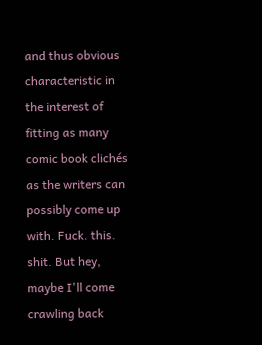and thus obvious characteristic in the interest of fitting as many comic book clichés as the writers can possibly come up with. Fuck. this. shit. But hey, maybe I'll come crawling back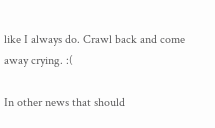like I always do. Crawl back and come away crying. :(

In other news that should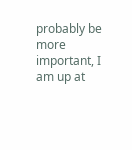probably be more important, I am up at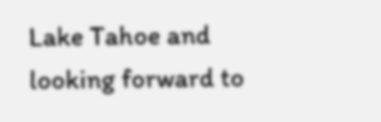Lake Tahoe and looking forward to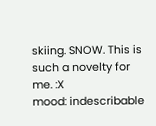skiing. SNOW. This is such a novelty for me. :X
mood: indescribable